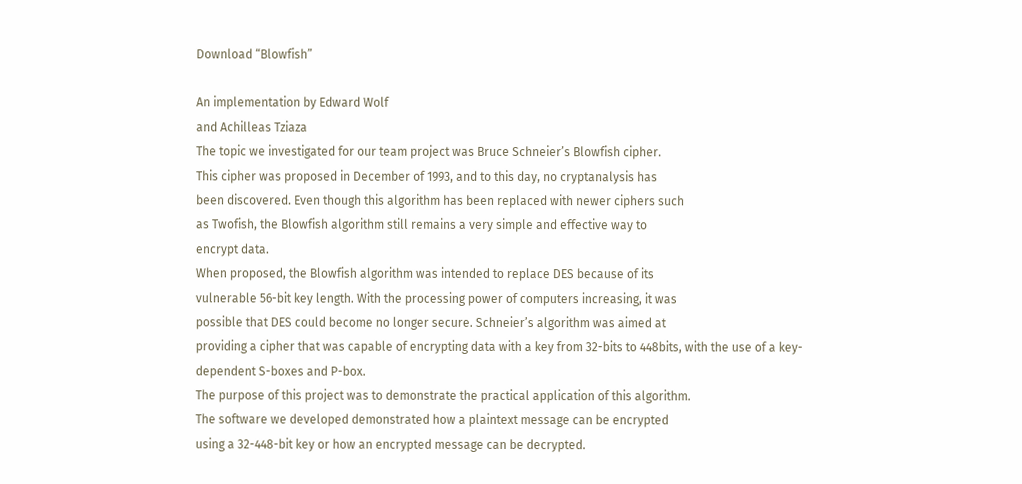Download “Blowfish”

An implementation by Edward Wolf
and Achilleas Tziaza
The topic we investigated for our team project was Bruce Schneier’s Blowfish cipher.
This cipher was proposed in December of 1993, and to this day, no cryptanalysis has
been discovered. Even though this algorithm has been replaced with newer ciphers such
as Twofish, the Blowfish algorithm still remains a very simple and effective way to
encrypt data.
When proposed, the Blowfish algorithm was intended to replace DES because of its
vulnerable 56-bit key length. With the processing power of computers increasing, it was
possible that DES could become no longer secure. Schneier’s algorithm was aimed at
providing a cipher that was capable of encrypting data with a key from 32-bits to 448bits, with the use of a key-dependent S-boxes and P-box.
The purpose of this project was to demonstrate the practical application of this algorithm.
The software we developed demonstrated how a plaintext message can be encrypted
using a 32-448-bit key or how an encrypted message can be decrypted.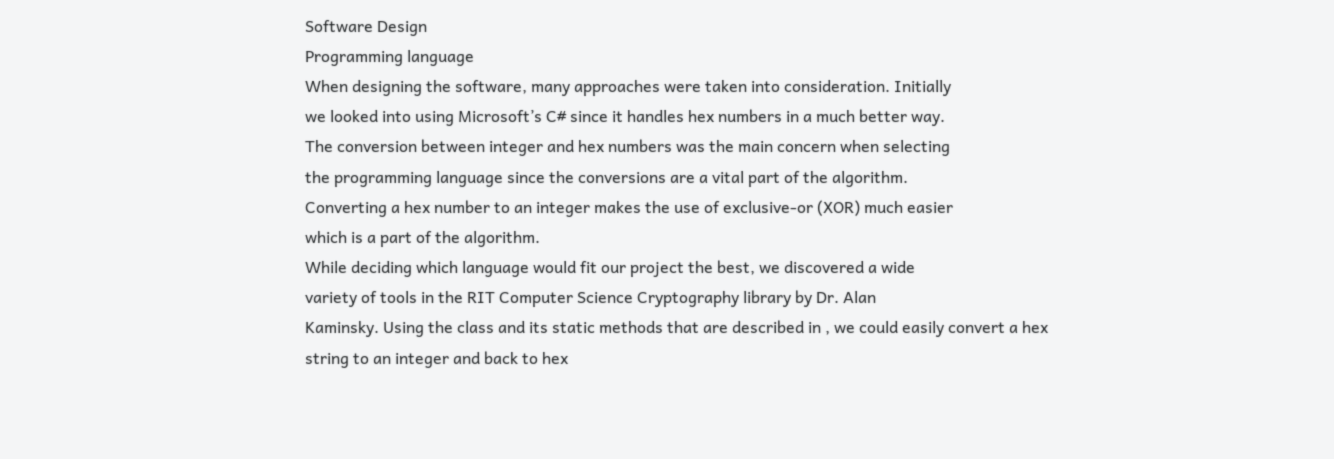Software Design
Programming language
When designing the software, many approaches were taken into consideration. Initially
we looked into using Microsoft’s C# since it handles hex numbers in a much better way.
The conversion between integer and hex numbers was the main concern when selecting
the programming language since the conversions are a vital part of the algorithm.
Converting a hex number to an integer makes the use of exclusive-or (XOR) much easier
which is a part of the algorithm.
While deciding which language would fit our project the best, we discovered a wide
variety of tools in the RIT Computer Science Cryptography library by Dr. Alan
Kaminsky. Using the class and its static methods that are described in , we could easily convert a hex
string to an integer and back to hex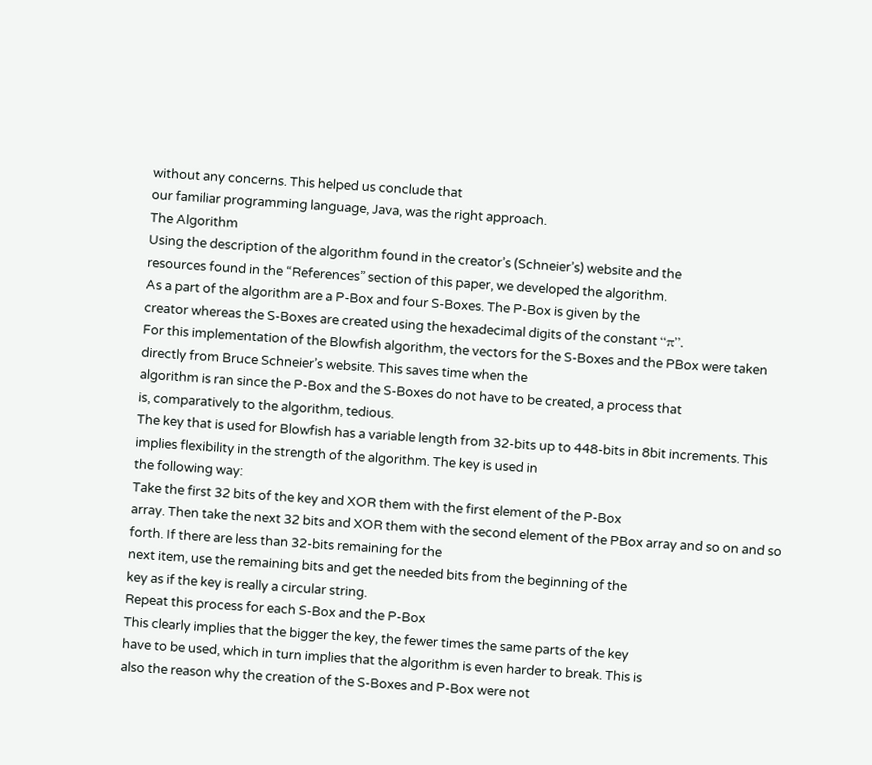without any concerns. This helped us conclude that
our familiar programming language, Java, was the right approach.
The Algorithm
Using the description of the algorithm found in the creator’s (Schneier’s) website and the
resources found in the “References” section of this paper, we developed the algorithm.
As a part of the algorithm are a P-Box and four S-Boxes. The P-Box is given by the
creator whereas the S-Boxes are created using the hexadecimal digits of the constant “π”.
For this implementation of the Blowfish algorithm, the vectors for the S-Boxes and the PBox were taken directly from Bruce Schneier’s website. This saves time when the
algorithm is ran since the P-Box and the S-Boxes do not have to be created, a process that
is, comparatively to the algorithm, tedious.
The key that is used for Blowfish has a variable length from 32-bits up to 448-bits in 8bit increments. This implies flexibility in the strength of the algorithm. The key is used in
the following way:
Take the first 32 bits of the key and XOR them with the first element of the P-Box
array. Then take the next 32 bits and XOR them with the second element of the PBox array and so on and so forth. If there are less than 32-bits remaining for the
next item, use the remaining bits and get the needed bits from the beginning of the
key as if the key is really a circular string.
Repeat this process for each S-Box and the P-Box
This clearly implies that the bigger the key, the fewer times the same parts of the key
have to be used, which in turn implies that the algorithm is even harder to break. This is
also the reason why the creation of the S-Boxes and P-Box were not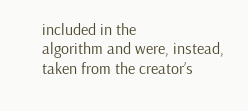included in the
algorithm and were, instead, taken from the creator’s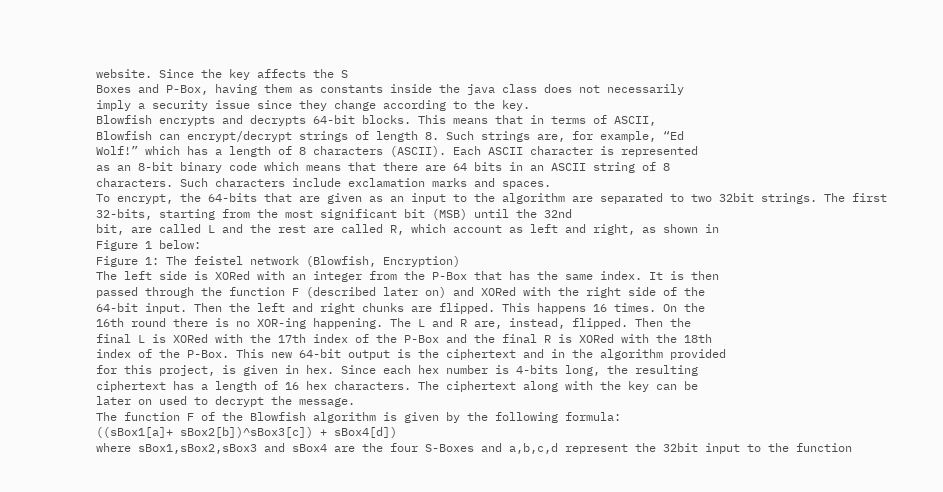website. Since the key affects the S
Boxes and P-Box, having them as constants inside the java class does not necessarily
imply a security issue since they change according to the key.
Blowfish encrypts and decrypts 64-bit blocks. This means that in terms of ASCII,
Blowfish can encrypt/decrypt strings of length 8. Such strings are, for example, “Ed
Wolf!” which has a length of 8 characters (ASCII). Each ASCII character is represented
as an 8-bit binary code which means that there are 64 bits in an ASCII string of 8
characters. Such characters include exclamation marks and spaces.
To encrypt, the 64-bits that are given as an input to the algorithm are separated to two 32bit strings. The first 32-bits, starting from the most significant bit (MSB) until the 32nd
bit, are called L and the rest are called R, which account as left and right, as shown in
Figure 1 below:
Figure 1: The feistel network (Blowfish, Encryption)
The left side is XORed with an integer from the P-Box that has the same index. It is then
passed through the function F (described later on) and XORed with the right side of the
64-bit input. Then the left and right chunks are flipped. This happens 16 times. On the
16th round there is no XOR-ing happening. The L and R are, instead, flipped. Then the
final L is XORed with the 17th index of the P-Box and the final R is XORed with the 18th
index of the P-Box. This new 64-bit output is the ciphertext and in the algorithm provided
for this project, is given in hex. Since each hex number is 4-bits long, the resulting
ciphertext has a length of 16 hex characters. The ciphertext along with the key can be
later on used to decrypt the message.
The function F of the Blowfish algorithm is given by the following formula:
((sBox1[a]+ sBox2[b])^sBox3[c]) + sBox4[d])
where sBox1,sBox2,sBox3 and sBox4 are the four S-Boxes and a,b,c,d represent the 32bit input to the function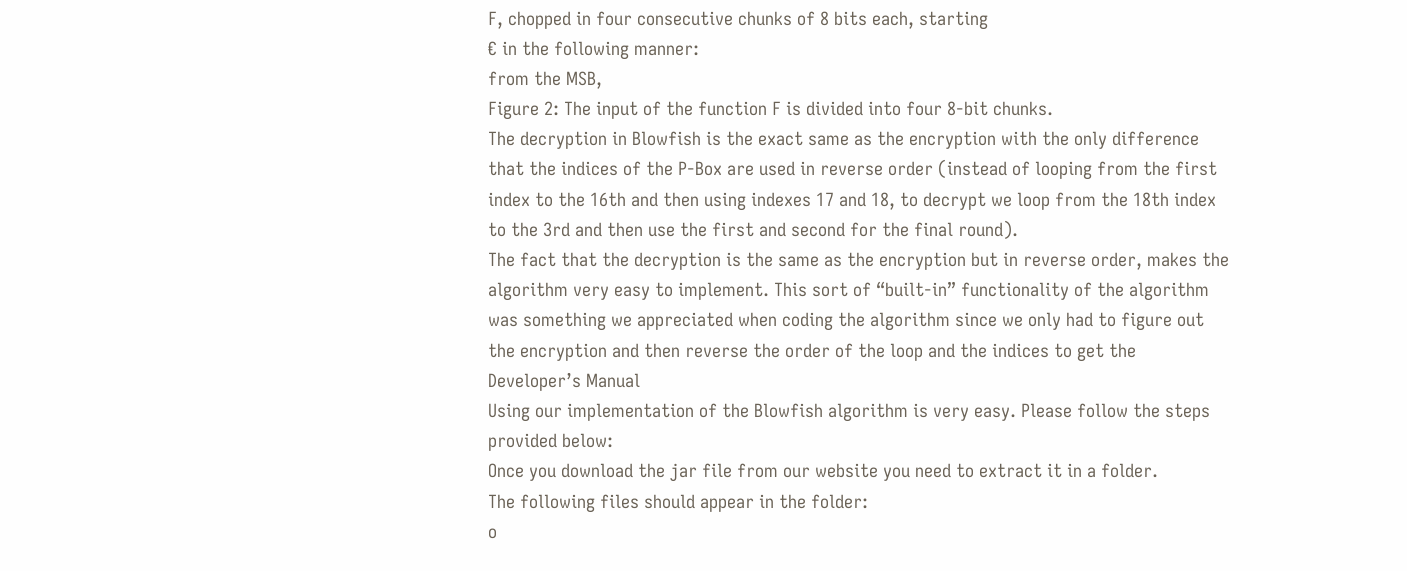F, chopped in four consecutive chunks of 8 bits each, starting
€ in the following manner:
from the MSB,
Figure 2: The input of the function F is divided into four 8-bit chunks.
The decryption in Blowfish is the exact same as the encryption with the only difference
that the indices of the P-Box are used in reverse order (instead of looping from the first
index to the 16th and then using indexes 17 and 18, to decrypt we loop from the 18th index
to the 3rd and then use the first and second for the final round).
The fact that the decryption is the same as the encryption but in reverse order, makes the
algorithm very easy to implement. This sort of “built-in” functionality of the algorithm
was something we appreciated when coding the algorithm since we only had to figure out
the encryption and then reverse the order of the loop and the indices to get the
Developer’s Manual
Using our implementation of the Blowfish algorithm is very easy. Please follow the steps
provided below:
Once you download the jar file from our website you need to extract it in a folder.
The following files should appear in the folder:
o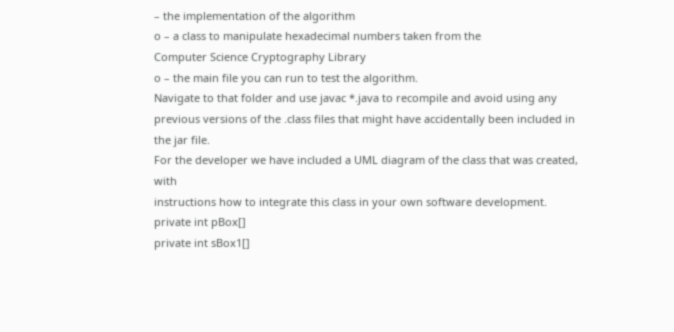– the implementation of the algorithm
o – a class to manipulate hexadecimal numbers taken from the
Computer Science Cryptography Library
o – the main file you can run to test the algorithm.
Navigate to that folder and use javac *.java to recompile and avoid using any
previous versions of the .class files that might have accidentally been included in
the jar file.
For the developer we have included a UML diagram of the class that was created, with
instructions how to integrate this class in your own software development.
private int pBox[]
private int sBox1[]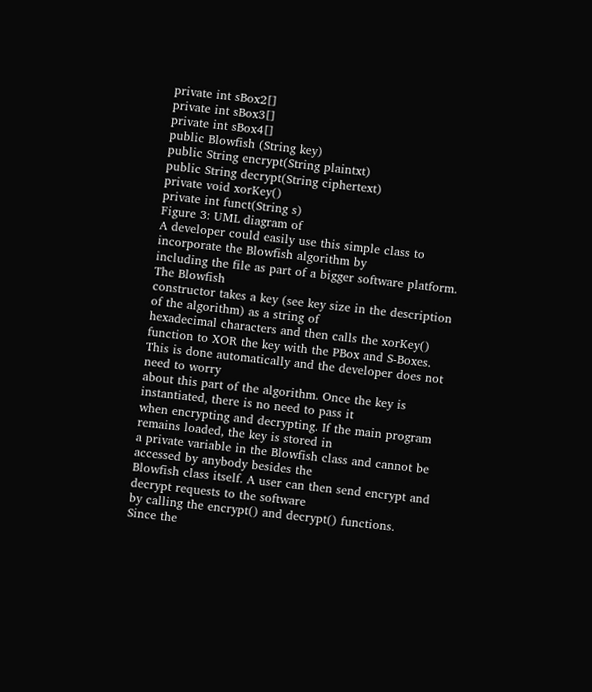private int sBox2[]
private int sBox3[]
private int sBox4[]
public Blowfish (String key)
public String encrypt(String plaintxt)
public String decrypt(String ciphertext)
private void xorKey()
private int funct(String s)
Figure 3: UML diagram of
A developer could easily use this simple class to incorporate the Blowfish algorithm by
including the file as part of a bigger software platform. The Blowfish
constructor takes a key (see key size in the description of the algorithm) as a string of
hexadecimal characters and then calls the xorKey() function to XOR the key with the PBox and S-Boxes. This is done automatically and the developer does not need to worry
about this part of the algorithm. Once the key is instantiated, there is no need to pass it
when encrypting and decrypting. If the main program remains loaded, the key is stored in
a private variable in the Blowfish class and cannot be accessed by anybody besides the
Blowfish class itself. A user can then send encrypt and decrypt requests to the software
by calling the encrypt() and decrypt() functions.
Since the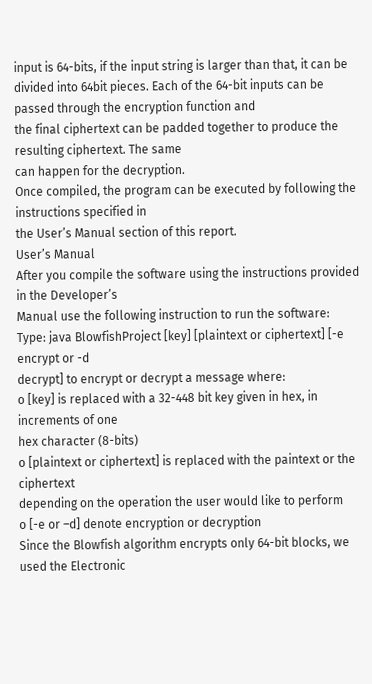input is 64-bits, if the input string is larger than that, it can be divided into 64bit pieces. Each of the 64-bit inputs can be passed through the encryption function and
the final ciphertext can be padded together to produce the resulting ciphertext. The same
can happen for the decryption.
Once compiled, the program can be executed by following the instructions specified in
the User’s Manual section of this report.
User’s Manual
After you compile the software using the instructions provided in the Developer’s
Manual use the following instruction to run the software:
Type: java BlowfishProject [key] [plaintext or ciphertext] [-e encrypt or -d
decrypt] to encrypt or decrypt a message where:
o [key] is replaced with a 32-448 bit key given in hex, in increments of one
hex character (8-bits)
o [plaintext or ciphertext] is replaced with the paintext or the ciphertext
depending on the operation the user would like to perform
o [-e or –d] denote encryption or decryption
Since the Blowfish algorithm encrypts only 64-bit blocks, we used the Electronic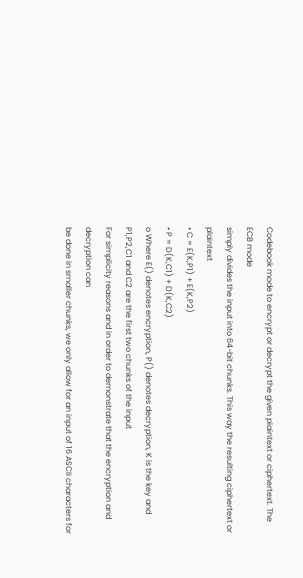Codebook mode to encrypt or decrypt the given plaintext or ciphertext. The ECB mode
simply divides the input into 64-bit chunks. This way the resulting ciphertext or plaintext
• C = E(K,P1) + E(K,P2)
• P = D(K,C1) + D(K,C2)
o Where E() denotes encryption, P() denotes decryption, K is the key and
P1,P2,C1 and C2 are the first two chunks of the input
For simplicity reasons and in order to demonstrate that the encryption and decryption can
be done in smaller chunks, we only allow for an input of 16 ASCII characters for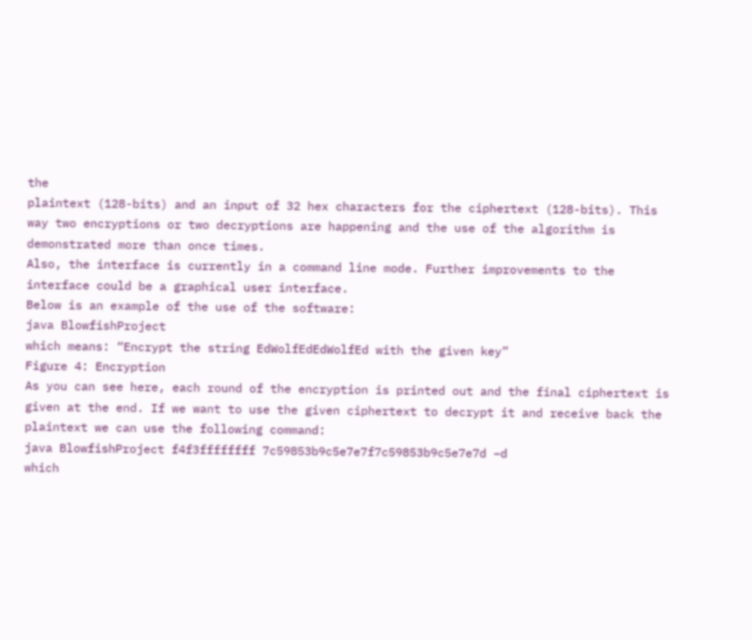the
plaintext (128-bits) and an input of 32 hex characters for the ciphertext (128-bits). This
way two encryptions or two decryptions are happening and the use of the algorithm is
demonstrated more than once times.
Also, the interface is currently in a command line mode. Further improvements to the
interface could be a graphical user interface.
Below is an example of the use of the software:
java BlowfishProject
which means: “Encrypt the string EdWolfEdEdWolfEd with the given key”
Figure 4: Encryption
As you can see here, each round of the encryption is printed out and the final ciphertext is
given at the end. If we want to use the given ciphertext to decrypt it and receive back the
plaintext we can use the following command:
java BlowfishProject f4f3ffffffff 7c59853b9c5e7e7f7c59853b9c5e7e7d –d
which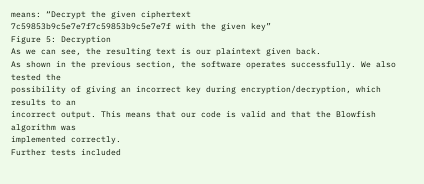means: “Decrypt the given ciphertext
7c59853b9c5e7e7f7c59853b9c5e7e7f with the given key”
Figure 5: Decryption
As we can see, the resulting text is our plaintext given back.
As shown in the previous section, the software operates successfully. We also tested the
possibility of giving an incorrect key during encryption/decryption, which results to an
incorrect output. This means that our code is valid and that the Blowfish algorithm was
implemented correctly.
Further tests included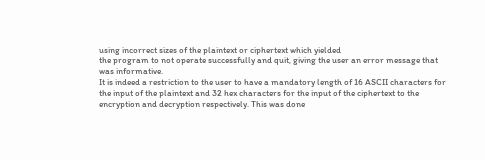using incorrect sizes of the plaintext or ciphertext which yielded
the program to not operate successfully and quit, giving the user an error message that
was informative.
It is indeed a restriction to the user to have a mandatory length of 16 ASCII characters for
the input of the plaintext and 32 hex characters for the input of the ciphertext to the
encryption and decryption respectively. This was done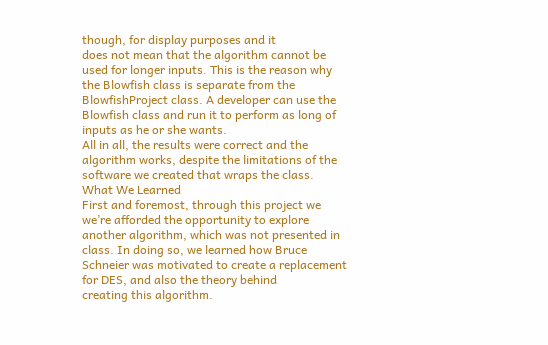though, for display purposes and it
does not mean that the algorithm cannot be used for longer inputs. This is the reason why
the Blowfish class is separate from the BlowfishProject class. A developer can use the
Blowfish class and run it to perform as long of inputs as he or she wants.
All in all, the results were correct and the algorithm works, despite the limitations of the
software we created that wraps the class.
What We Learned
First and foremost, through this project we we’re afforded the opportunity to explore
another algorithm, which was not presented in class. In doing so, we learned how Bruce
Schneier was motivated to create a replacement for DES, and also the theory behind
creating this algorithm.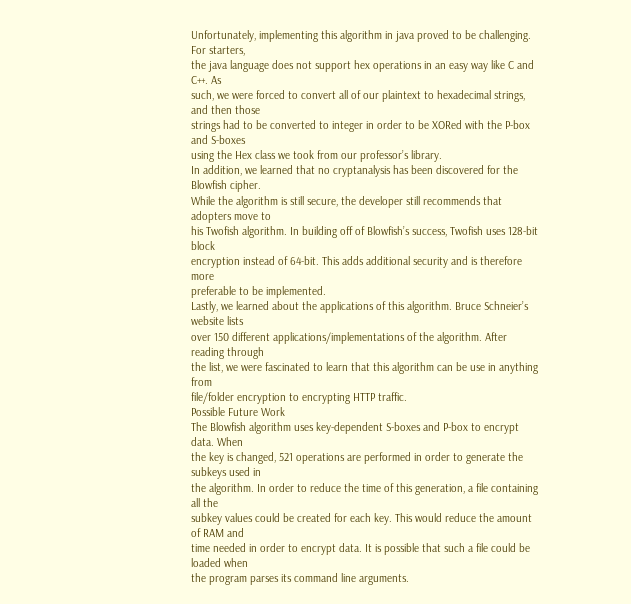Unfortunately, implementing this algorithm in java proved to be challenging. For starters,
the java language does not support hex operations in an easy way like C and C++. As
such, we were forced to convert all of our plaintext to hexadecimal strings, and then those
strings had to be converted to integer in order to be XORed with the P-box and S-boxes
using the Hex class we took from our professor’s library.
In addition, we learned that no cryptanalysis has been discovered for the Blowfish cipher.
While the algorithm is still secure, the developer still recommends that adopters move to
his Twofish algorithm. In building off of Blowfish’s success, Twofish uses 128-bit block
encryption instead of 64-bit. This adds additional security and is therefore more
preferable to be implemented.
Lastly, we learned about the applications of this algorithm. Bruce Schneier’s website lists
over 150 different applications/implementations of the algorithm. After reading through
the list, we were fascinated to learn that this algorithm can be use in anything from
file/folder encryption to encrypting HTTP traffic.
Possible Future Work
The Blowfish algorithm uses key-dependent S-boxes and P-box to encrypt data. When
the key is changed, 521 operations are performed in order to generate the subkeys used in
the algorithm. In order to reduce the time of this generation, a file containing all the
subkey values could be created for each key. This would reduce the amount of RAM and
time needed in order to encrypt data. It is possible that such a file could be loaded when
the program parses its command line arguments.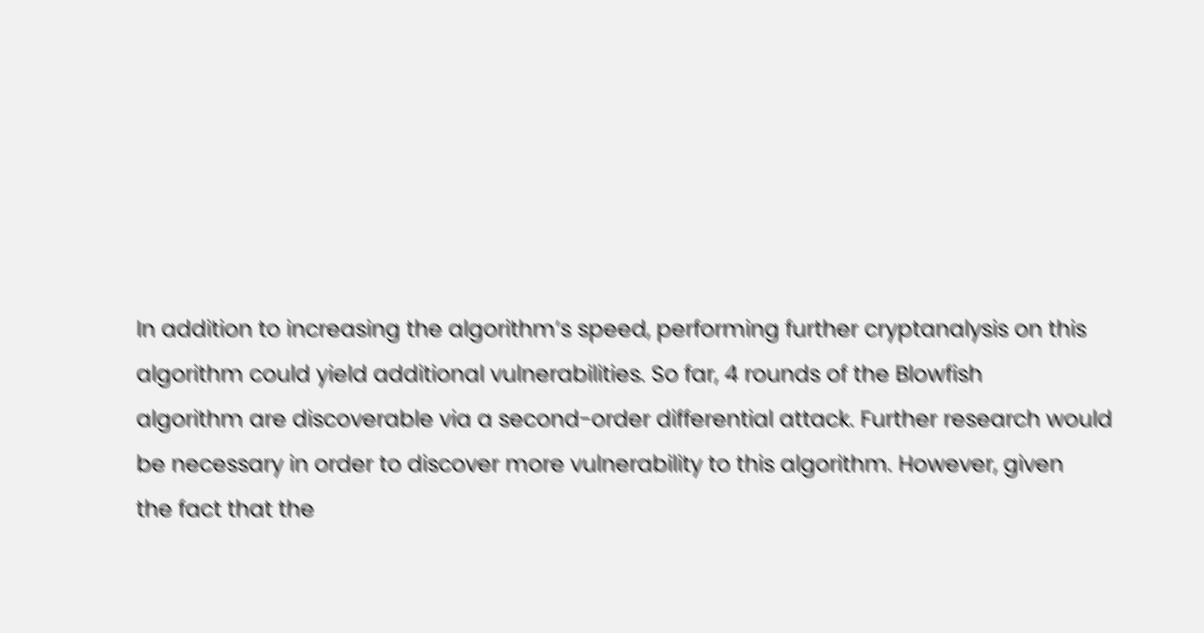In addition to increasing the algorithm’s speed, performing further cryptanalysis on this
algorithm could yield additional vulnerabilities. So far, 4 rounds of the Blowfish
algorithm are discoverable via a second-order differential attack. Further research would
be necessary in order to discover more vulnerability to this algorithm. However, given
the fact that the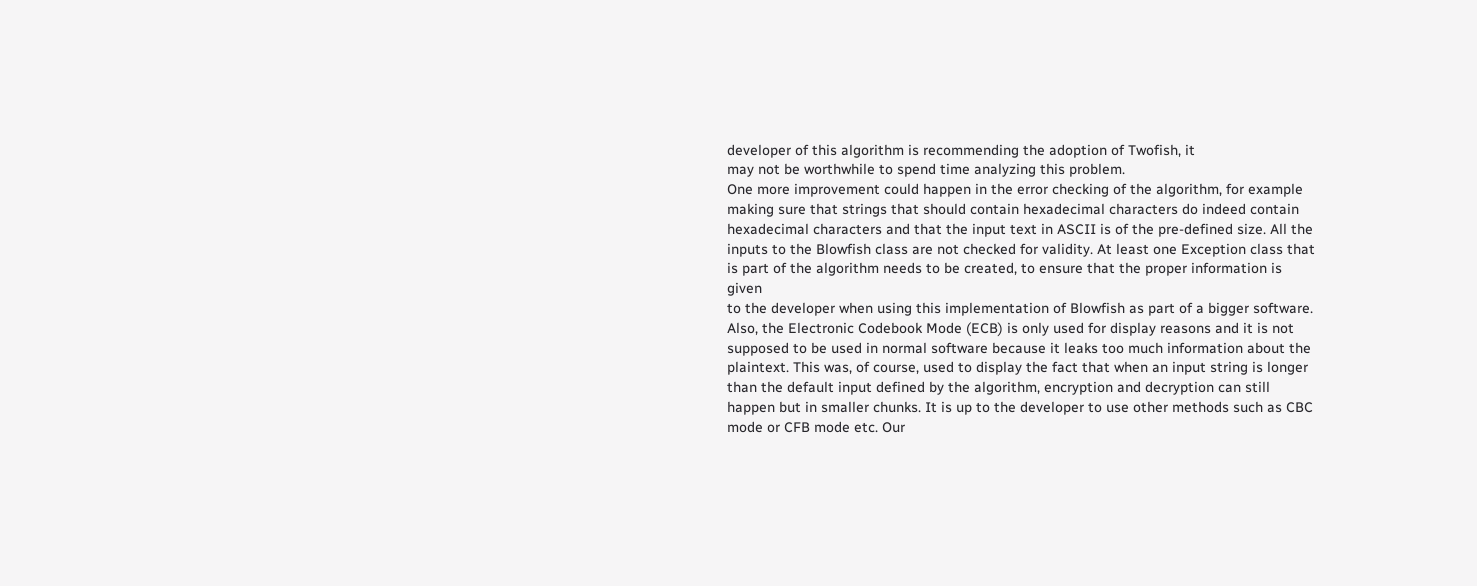developer of this algorithm is recommending the adoption of Twofish, it
may not be worthwhile to spend time analyzing this problem.
One more improvement could happen in the error checking of the algorithm, for example
making sure that strings that should contain hexadecimal characters do indeed contain
hexadecimal characters and that the input text in ASCII is of the pre-defined size. All the
inputs to the Blowfish class are not checked for validity. At least one Exception class that
is part of the algorithm needs to be created, to ensure that the proper information is given
to the developer when using this implementation of Blowfish as part of a bigger software.
Also, the Electronic Codebook Mode (ECB) is only used for display reasons and it is not
supposed to be used in normal software because it leaks too much information about the
plaintext. This was, of course, used to display the fact that when an input string is longer
than the default input defined by the algorithm, encryption and decryption can still
happen but in smaller chunks. It is up to the developer to use other methods such as CBC
mode or CFB mode etc. Our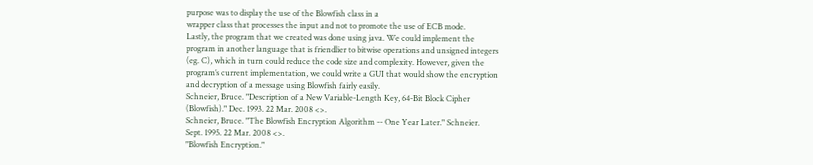purpose was to display the use of the Blowfish class in a
wrapper class that processes the input and not to promote the use of ECB mode.
Lastly, the program that we created was done using java. We could implement the
program in another language that is friendlier to bitwise operations and unsigned integers
(eg. C), which in turn could reduce the code size and complexity. However, given the
program’s current implementation, we could write a GUI that would show the encryption
and decryption of a message using Blowfish fairly easily.
Schneier, Bruce. "Description of a New Variable-Length Key, 64-Bit Block Cipher
(Blowfish)." Dec. 1993. 22 Mar. 2008 <>.
Schneier, Bruce. "The Blowfish Encryption Algorithm -- One Year Later." Schneier.
Sept. 1995. 22 Mar. 2008 <>.
"Blowfish Encryption."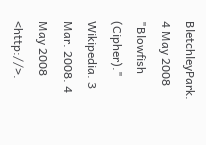BletchleyPark. 4 May 2008
"Blowfish (Cipher)." Wikipedia. 3 Mar. 2008. 4 May 2008 <http://>.